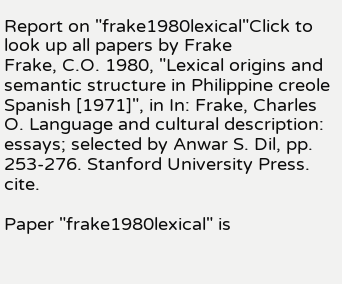Report on "frake1980lexical"Click to look up all papers by Frake
Frake, C.O. 1980, "Lexical origins and semantic structure in Philippine creole Spanish [1971]", in In: Frake, Charles O. Language and cultural description: essays; selected by Anwar S. Dil, pp. 253-276. Stanford University Press. cite.

Paper "frake1980lexical" is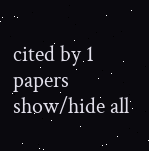cited by 1 papers show/hide all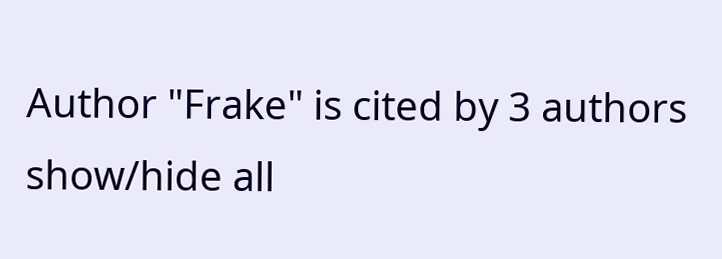Author "Frake" is cited by 3 authors show/hide all